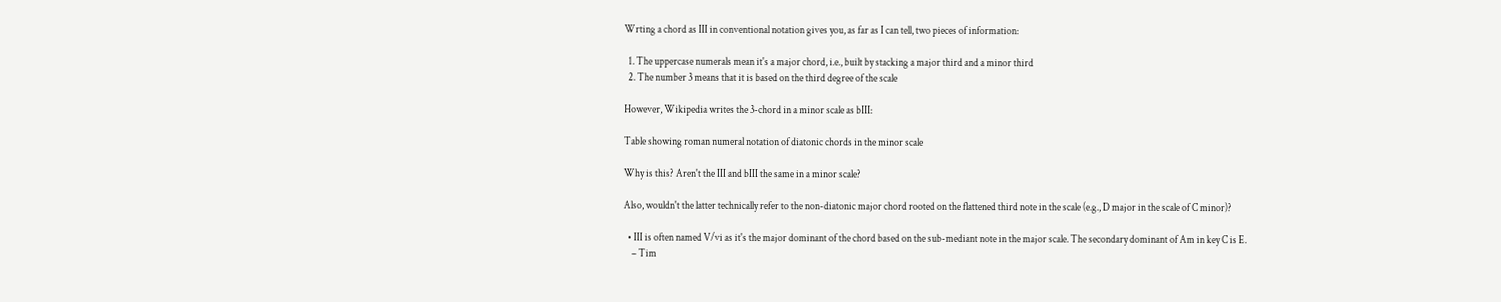Wrting a chord as III in conventional notation gives you, as far as I can tell, two pieces of information:

  1. The uppercase numerals mean it's a major chord, i.e., built by stacking a major third and a minor third
  2. The number 3 means that it is based on the third degree of the scale

However, Wikipedia writes the 3-chord in a minor scale as bIII:

Table showing roman numeral notation of diatonic chords in the minor scale

Why is this? Aren't the III and bIII the same in a minor scale?

Also, wouldn't the latter technically refer to the non-diatonic major chord rooted on the flattened third note in the scale (e.g., D major in the scale of C minor)?

  • III is often named V/vi as it's the major dominant of the chord based on the sub-mediant note in the major scale. The secondary dominant of Am in key C is E.
    – Tim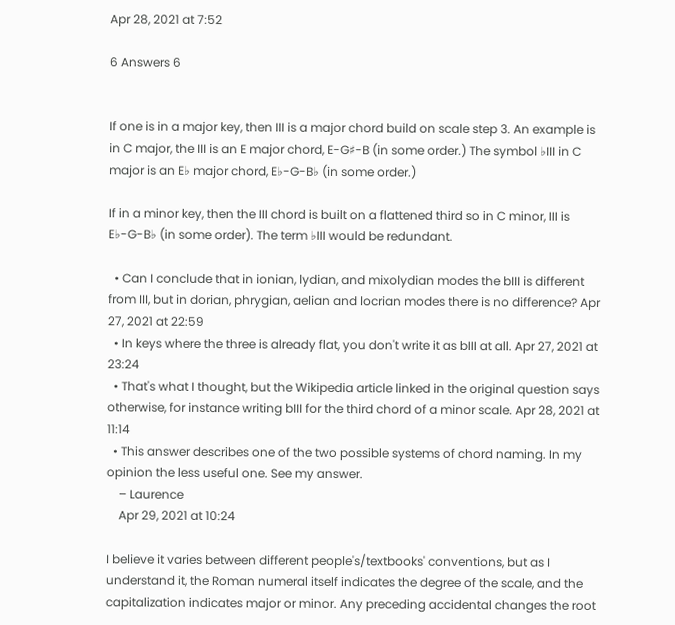Apr 28, 2021 at 7:52

6 Answers 6


If one is in a major key, then III is a major chord build on scale step 3. An example is in C major, the III is an E major chord, E-G♯-B (in some order.) The symbol ♭III in C major is an E♭ major chord, E♭-G-B♭ (in some order.)

If in a minor key, then the III chord is built on a flattened third so in C minor, III is E♭-G-B♭ (in some order). The term ♭III would be redundant.

  • Can I conclude that in ionian, lydian, and mixolydian modes the bIII is different from III, but in dorian, phrygian, aelian and locrian modes there is no difference? Apr 27, 2021 at 22:59
  • In keys where the three is already flat, you don't write it as bIII at all. Apr 27, 2021 at 23:24
  • That's what I thought, but the Wikipedia article linked in the original question says otherwise, for instance writing bIII for the third chord of a minor scale. Apr 28, 2021 at 11:14
  • This answer describes one of the two possible systems of chord naming. In my opinion the less useful one. See my answer.
    – Laurence
    Apr 29, 2021 at 10:24

I believe it varies between different people's/textbooks' conventions, but as I understand it, the Roman numeral itself indicates the degree of the scale, and the capitalization indicates major or minor. Any preceding accidental changes the root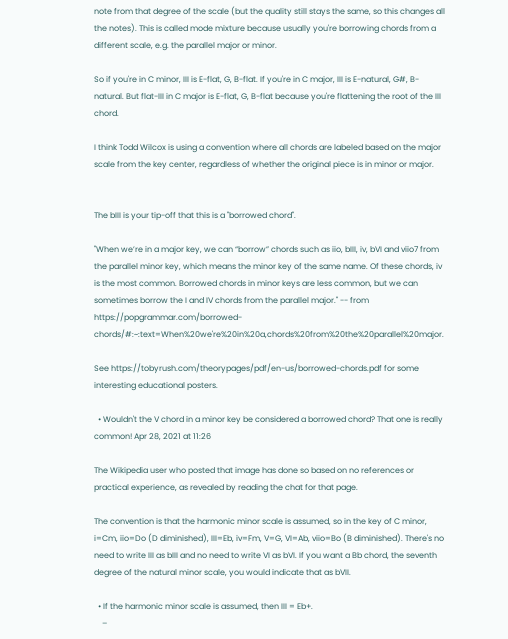note from that degree of the scale (but the quality still stays the same, so this changes all the notes). This is called mode mixture because usually you're borrowing chords from a different scale, e.g. the parallel major or minor.

So if you're in C minor, III is E-flat, G, B-flat. If you're in C major, III is E-natural, G#, B-natural. But flat-III in C major is E-flat, G, B-flat because you're flattening the root of the III chord.

I think Todd Wilcox is using a convention where all chords are labeled based on the major scale from the key center, regardless of whether the original piece is in minor or major.


The bIII is your tip-off that this is a "borrowed chord".

"When we’re in a major key, we can “borrow” chords such as iio, bIII, iv, bVI and viio7 from the parallel minor key, which means the minor key of the same name. Of these chords, iv is the most common. Borrowed chords in minor keys are less common, but we can sometimes borrow the I and IV chords from the parallel major." -- from https://popgrammar.com/borrowed-chords/#:~:text=When%20we're%20in%20a,chords%20from%20the%20parallel%20major.

See https://tobyrush.com/theorypages/pdf/en-us/borrowed-chords.pdf for some interesting educational posters.

  • Wouldn't the V chord in a minor key be considered a borrowed chord? That one is really common! Apr 28, 2021 at 11:26

The Wikipedia user who posted that image has done so based on no references or practical experience, as revealed by reading the chat for that page.

The convention is that the harmonic minor scale is assumed, so in the key of C minor, i=Cm, iio=Do (D diminished), III=Eb, iv=Fm, V=G, VI=Ab, viio=Bo (B diminished). There's no need to write III as bIII and no need to write VI as bVI. If you want a Bb chord, the seventh degree of the natural minor scale, you would indicate that as bVII.

  • If the harmonic minor scale is assumed, then III = Eb+.
    –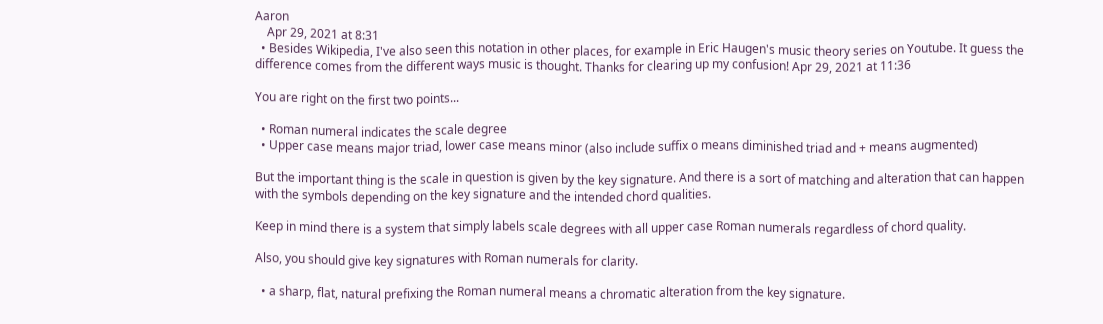Aaron
    Apr 29, 2021 at 8:31
  • Besides Wikipedia, I've also seen this notation in other places, for example in Eric Haugen's music theory series on Youtube. It guess the difference comes from the different ways music is thought. Thanks for clearing up my confusion! Apr 29, 2021 at 11:36

You are right on the first two points...

  • Roman numeral indicates the scale degree
  • Upper case means major triad, lower case means minor (also include suffix o means diminished triad and + means augmented)

But the important thing is the scale in question is given by the key signature. And there is a sort of matching and alteration that can happen with the symbols depending on the key signature and the intended chord qualities.

Keep in mind there is a system that simply labels scale degrees with all upper case Roman numerals regardless of chord quality.

Also, you should give key signatures with Roman numerals for clarity.

  • a sharp, flat, natural prefixing the Roman numeral means a chromatic alteration from the key signature.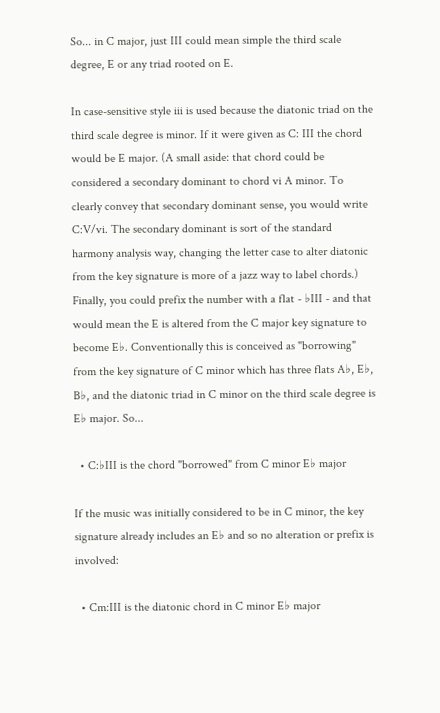So... in C major, just III could mean simple the third scale degree, E or any triad rooted on E.

In case-sensitive style iii is used because the diatonic triad on the third scale degree is minor. If it were given as C: III the chord would be E major. (A small aside: that chord could be considered a secondary dominant to chord vi A minor. To clearly convey that secondary dominant sense, you would write C:V/vi. The secondary dominant is sort of the standard harmony analysis way, changing the letter case to alter diatonic from the key signature is more of a jazz way to label chords.) Finally, you could prefix the number with a flat - ♭III - and that would mean the E is altered from the C major key signature to become E♭. Conventionally this is conceived as "borrowing" from the key signature of C minor which has three flats A♭, E♭, B♭, and the diatonic triad in C minor on the third scale degree is E♭ major. So...

  • C:♭III is the chord "borrowed" from C minor E♭ major

If the music was initially considered to be in C minor, the key signature already includes an E♭ and so no alteration or prefix is involved:

  • Cm:III is the diatonic chord in C minor E♭ major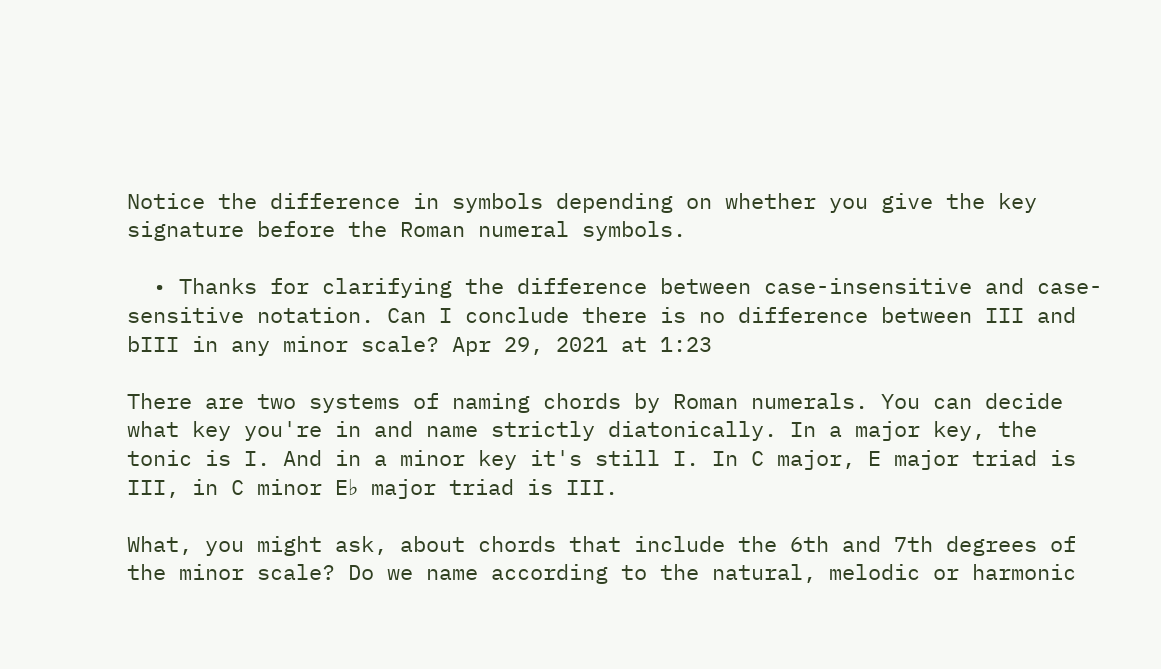Notice the difference in symbols depending on whether you give the key signature before the Roman numeral symbols.

  • Thanks for clarifying the difference between case-insensitive and case-sensitive notation. Can I conclude there is no difference between III and bIII in any minor scale? Apr 29, 2021 at 1:23

There are two systems of naming chords by Roman numerals. You can decide what key you're in and name strictly diatonically. In a major key, the tonic is I. And in a minor key it's still I. In C major, E major triad is III, in C minor E♭ major triad is III.

What, you might ask, about chords that include the 6th and 7th degrees of the minor scale? Do we name according to the natural, melodic or harmonic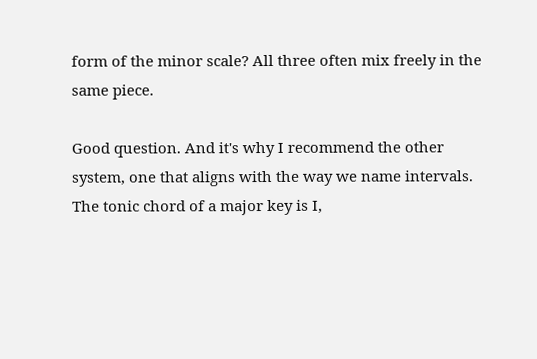form of the minor scale? All three often mix freely in the same piece.

Good question. And it's why I recommend the other system, one that aligns with the way we name intervals. The tonic chord of a major key is I,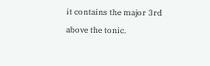it contains the major 3rd above the tonic.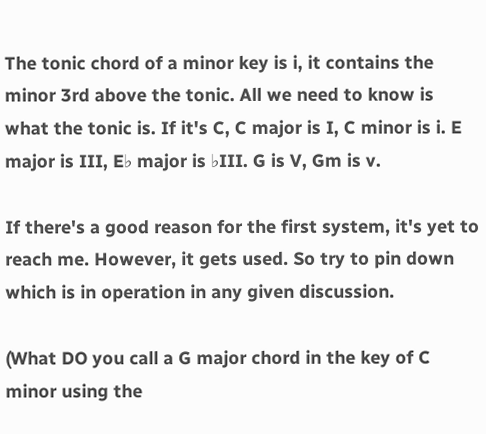The tonic chord of a minor key is i, it contains the minor 3rd above the tonic. All we need to know is what the tonic is. If it's C, C major is I, C minor is i. E major is III, E♭ major is ♭III. G is V, Gm is v.

If there's a good reason for the first system, it's yet to reach me. However, it gets used. So try to pin down which is in operation in any given discussion.

(What DO you call a G major chord in the key of C minor using the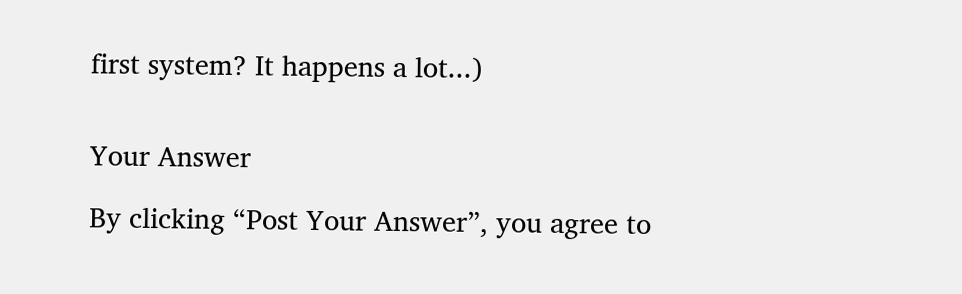first system? It happens a lot...)


Your Answer

By clicking “Post Your Answer”, you agree to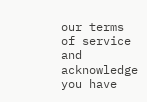our terms of service and acknowledge you have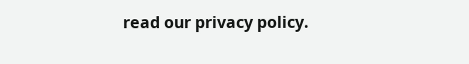read our privacy policy.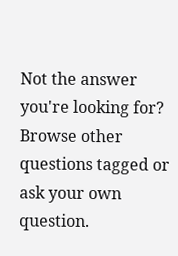Not the answer you're looking for? Browse other questions tagged or ask your own question.